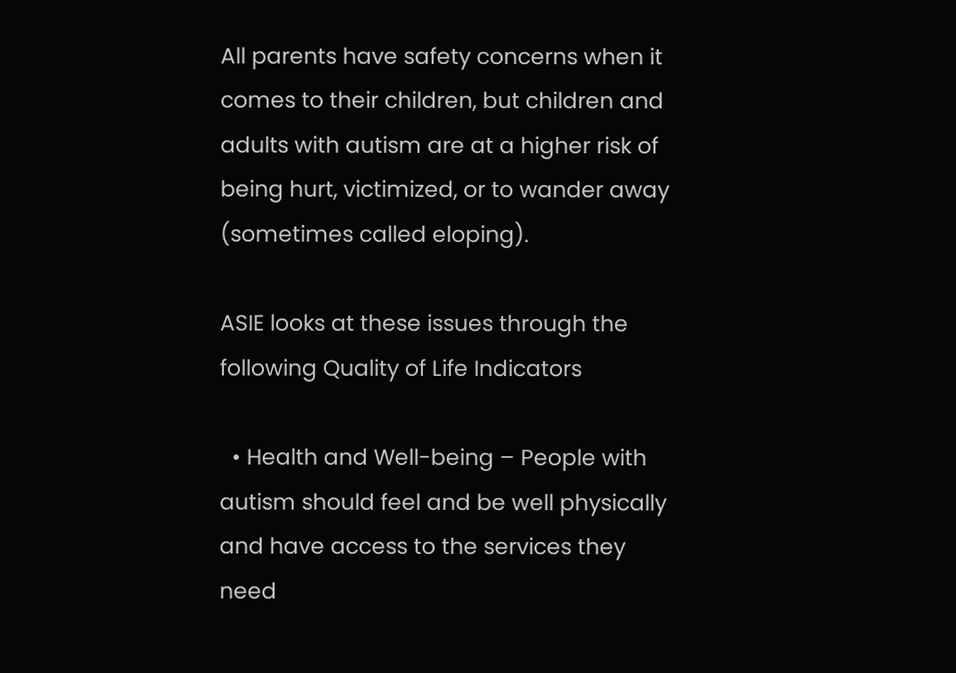All parents have safety concerns when it comes to their children, but children and adults with autism are at a higher risk of being hurt, victimized, or to wander away (sometimes called eloping).

ASIE looks at these issues through the following Quality of Life Indicators

  • Health and Well-being – People with autism should feel and be well physically and have access to the services they need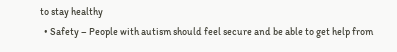to stay healthy
  • Safety – People with autism should feel secure and be able to get help from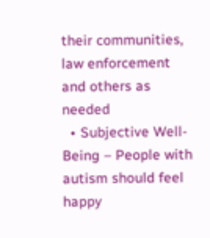their communities, law enforcement and others as needed
  • Subjective Well-Being – People with autism should feel happy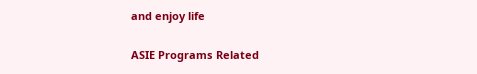and enjoy life

ASIE Programs Related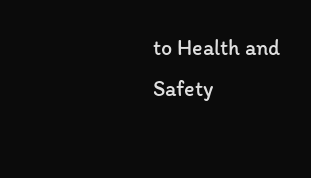to Health and Safety